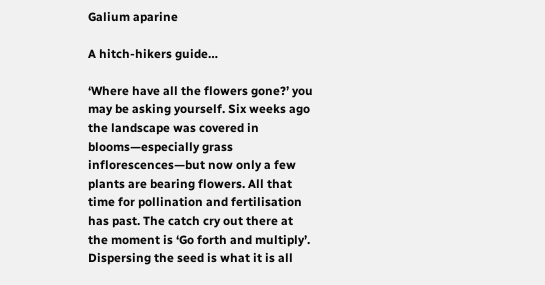Galium aparine

A hitch-hikers guide…

‘Where have all the flowers gone?’ you may be asking yourself. Six weeks ago the landscape was covered in blooms—especially grass inflorescences—but now only a few plants are bearing flowers. All that time for pollination and fertilisation has past. The catch cry out there at the moment is ‘Go forth and multiply’. Dispersing the seed is what it is all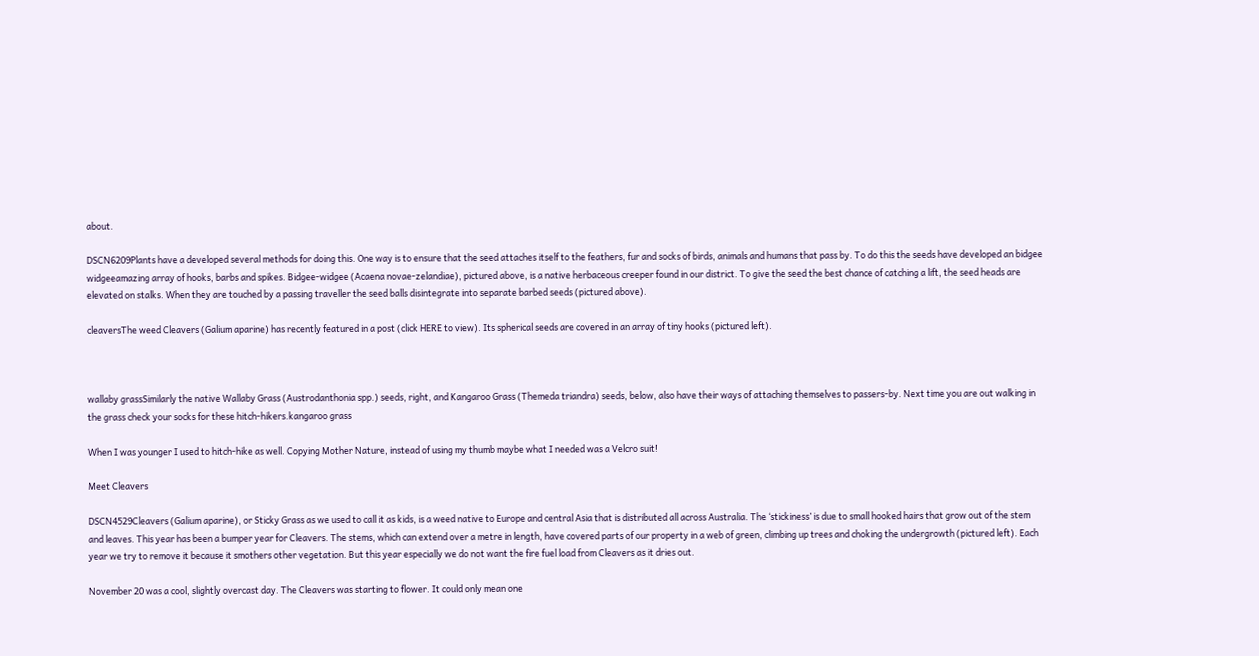about.

DSCN6209Plants have a developed several methods for doing this. One way is to ensure that the seed attaches itself to the feathers, fur and socks of birds, animals and humans that pass by. To do this the seeds have developed an bidgee widgeeamazing array of hooks, barbs and spikes. Bidgee-widgee (Acaena novae-zelandiae), pictured above, is a native herbaceous creeper found in our district. To give the seed the best chance of catching a lift, the seed heads are elevated on stalks. When they are touched by a passing traveller the seed balls disintegrate into separate barbed seeds (pictured above).

cleaversThe weed Cleavers (Galium aparine) has recently featured in a post (click HERE to view). Its spherical seeds are covered in an array of tiny hooks (pictured left).



wallaby grassSimilarly the native Wallaby Grass (Austrodanthonia spp.) seeds, right, and Kangaroo Grass (Themeda triandra) seeds, below, also have their ways of attaching themselves to passers-by. Next time you are out walking in the grass check your socks for these hitch-hikers.kangaroo grass

When I was younger I used to hitch-hike as well. Copying Mother Nature, instead of using my thumb maybe what I needed was a Velcro suit!

Meet Cleavers

DSCN4529Cleavers (Galium aparine), or Sticky Grass as we used to call it as kids, is a weed native to Europe and central Asia that is distributed all across Australia. The ‘stickiness’ is due to small hooked hairs that grow out of the stem and leaves. This year has been a bumper year for Cleavers. The stems, which can extend over a metre in length, have covered parts of our property in a web of green, climbing up trees and choking the undergrowth (pictured left). Each year we try to remove it because it smothers other vegetation. But this year especially we do not want the fire fuel load from Cleavers as it dries out.

November 20 was a cool, slightly overcast day. The Cleavers was starting to flower. It could only mean one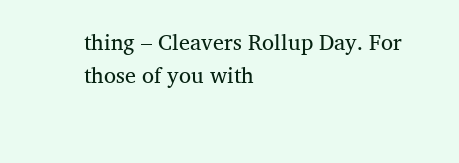thing – Cleavers Rollup Day. For those of you with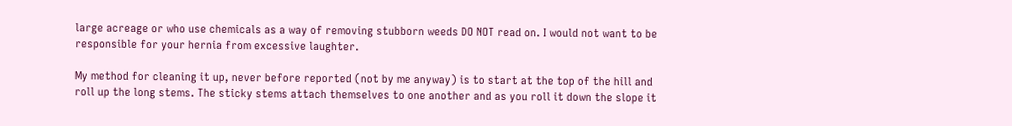large acreage or who use chemicals as a way of removing stubborn weeds DO NOT read on. I would not want to be responsible for your hernia from excessive laughter.

My method for cleaning it up, never before reported (not by me anyway) is to start at the top of the hill and roll up the long stems. The sticky stems attach themselves to one another and as you roll it down the slope it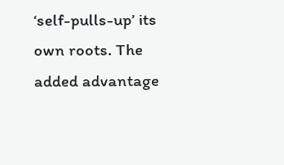‘self-pulls-up’ its own roots. The added advantage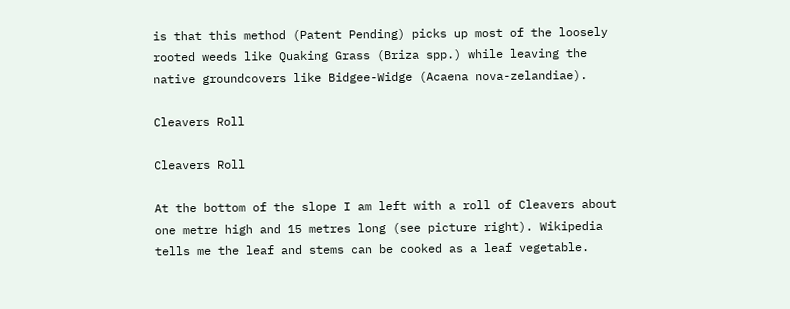is that this method (Patent Pending) picks up most of the loosely rooted weeds like Quaking Grass (Briza spp.) while leaving the native groundcovers like Bidgee-Widge (Acaena nova-zelandiae).

Cleavers Roll

Cleavers Roll

At the bottom of the slope I am left with a roll of Cleavers about one metre high and 15 metres long (see picture right). Wikipedia tells me the leaf and stems can be cooked as a leaf vegetable.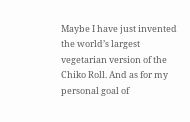Maybe I have just invented the world’s largest vegetarian version of the Chiko Roll. And as for my personal goal of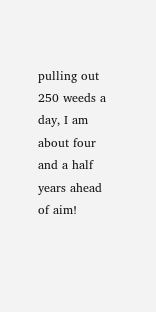pulling out 250 weeds a day, I am about four and a half years ahead of aim!